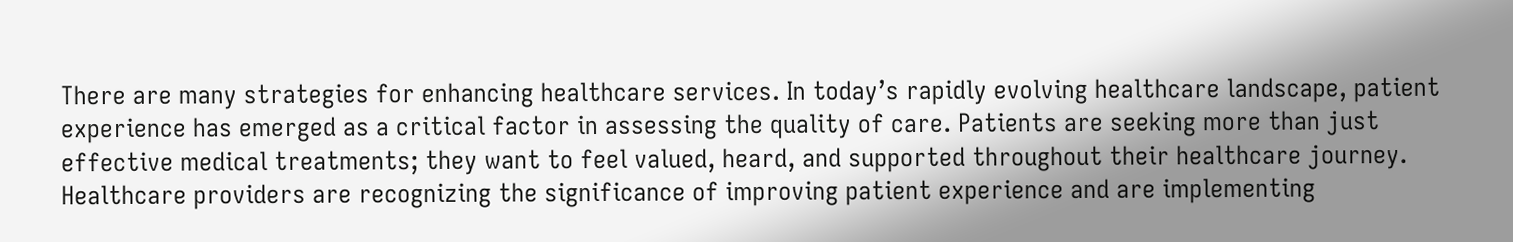There are many strategies for enhancing healthcare services. In today’s rapidly evolving healthcare landscape, patient experience has emerged as a critical factor in assessing the quality of care. Patients are seeking more than just effective medical treatments; they want to feel valued, heard, and supported throughout their healthcare journey. Healthcare providers are recognizing the significance of improving patient experience and are implementing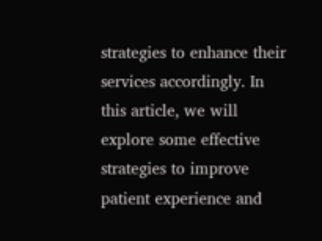strategies to enhance their services accordingly. In this article, we will explore some effective strategies to improve patient experience and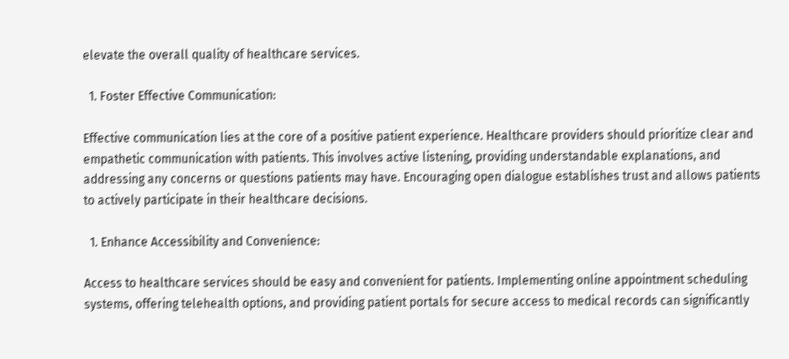elevate the overall quality of healthcare services.

  1. Foster Effective Communication:

Effective communication lies at the core of a positive patient experience. Healthcare providers should prioritize clear and empathetic communication with patients. This involves active listening, providing understandable explanations, and addressing any concerns or questions patients may have. Encouraging open dialogue establishes trust and allows patients to actively participate in their healthcare decisions.

  1. Enhance Accessibility and Convenience:

Access to healthcare services should be easy and convenient for patients. Implementing online appointment scheduling systems, offering telehealth options, and providing patient portals for secure access to medical records can significantly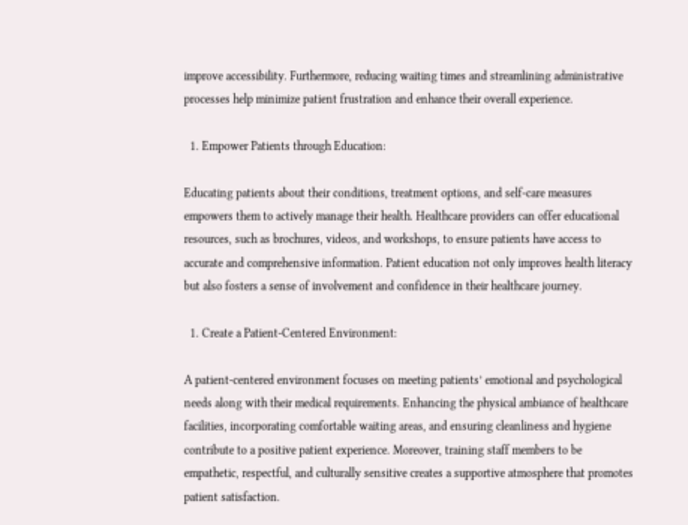improve accessibility. Furthermore, reducing waiting times and streamlining administrative processes help minimize patient frustration and enhance their overall experience.

  1. Empower Patients through Education:

Educating patients about their conditions, treatment options, and self-care measures empowers them to actively manage their health. Healthcare providers can offer educational resources, such as brochures, videos, and workshops, to ensure patients have access to accurate and comprehensive information. Patient education not only improves health literacy but also fosters a sense of involvement and confidence in their healthcare journey.

  1. Create a Patient-Centered Environment:

A patient-centered environment focuses on meeting patients’ emotional and psychological needs along with their medical requirements. Enhancing the physical ambiance of healthcare facilities, incorporating comfortable waiting areas, and ensuring cleanliness and hygiene contribute to a positive patient experience. Moreover, training staff members to be empathetic, respectful, and culturally sensitive creates a supportive atmosphere that promotes patient satisfaction.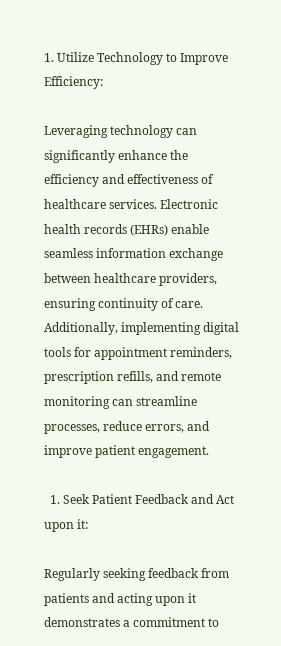1. Utilize Technology to Improve Efficiency:

Leveraging technology can significantly enhance the efficiency and effectiveness of healthcare services. Electronic health records (EHRs) enable seamless information exchange between healthcare providers, ensuring continuity of care. Additionally, implementing digital tools for appointment reminders, prescription refills, and remote monitoring can streamline processes, reduce errors, and improve patient engagement.

  1. Seek Patient Feedback and Act upon it:

Regularly seeking feedback from patients and acting upon it demonstrates a commitment to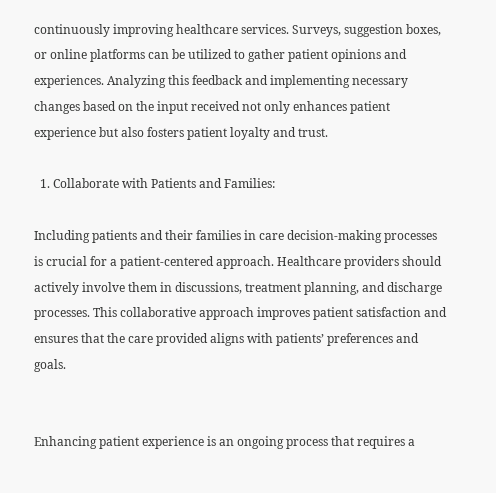continuously improving healthcare services. Surveys, suggestion boxes, or online platforms can be utilized to gather patient opinions and experiences. Analyzing this feedback and implementing necessary changes based on the input received not only enhances patient experience but also fosters patient loyalty and trust.

  1. Collaborate with Patients and Families:

Including patients and their families in care decision-making processes is crucial for a patient-centered approach. Healthcare providers should actively involve them in discussions, treatment planning, and discharge processes. This collaborative approach improves patient satisfaction and ensures that the care provided aligns with patients’ preferences and goals.


Enhancing patient experience is an ongoing process that requires a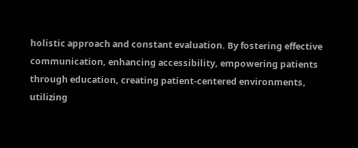holistic approach and constant evaluation. By fostering effective communication, enhancing accessibility, empowering patients through education, creating patient-centered environments, utilizing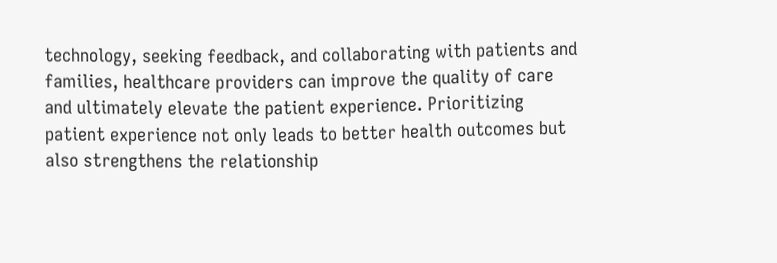technology, seeking feedback, and collaborating with patients and families, healthcare providers can improve the quality of care and ultimately elevate the patient experience. Prioritizing patient experience not only leads to better health outcomes but also strengthens the relationship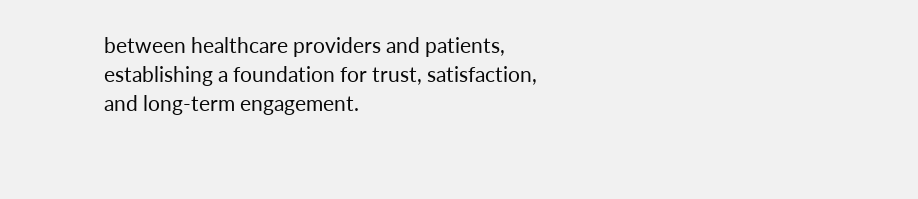between healthcare providers and patients, establishing a foundation for trust, satisfaction, and long-term engagement.